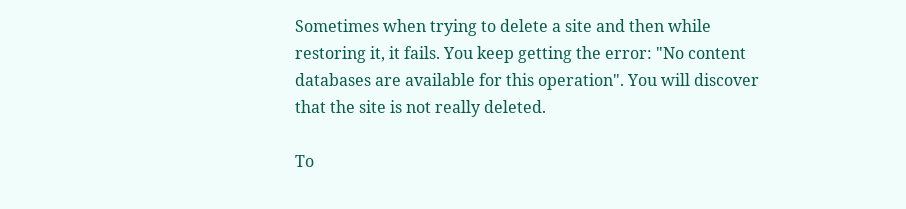Sometimes when trying to delete a site and then while restoring it, it fails. You keep getting the error: "No content databases are available for this operation". You will discover that the site is not really deleted.

To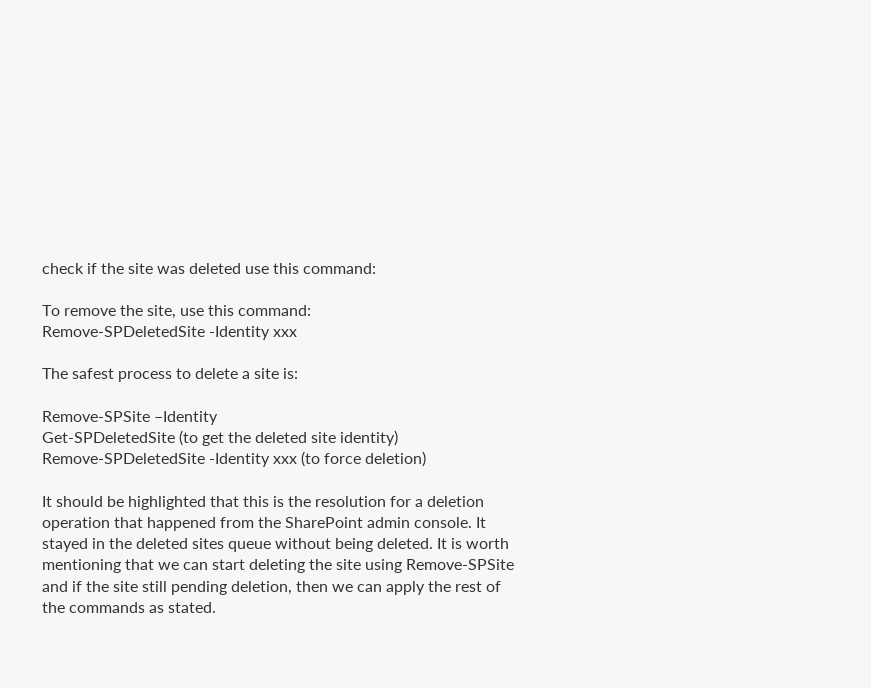check if the site was deleted use this command:

To remove the site, use this command:
Remove-SPDeletedSite -Identity xxx

The safest process to delete a site is:

Remove-SPSite –Identity
Get-SPDeletedSite (to get the deleted site identity)
Remove-SPDeletedSite -Identity xxx (to force deletion)

It should be highlighted that this is the resolution for a deletion operation that happened from the SharePoint admin console. It stayed in the deleted sites queue without being deleted. It is worth mentioning that we can start deleting the site using Remove-SPSite and if the site still pending deletion, then we can apply the rest of the commands as stated.